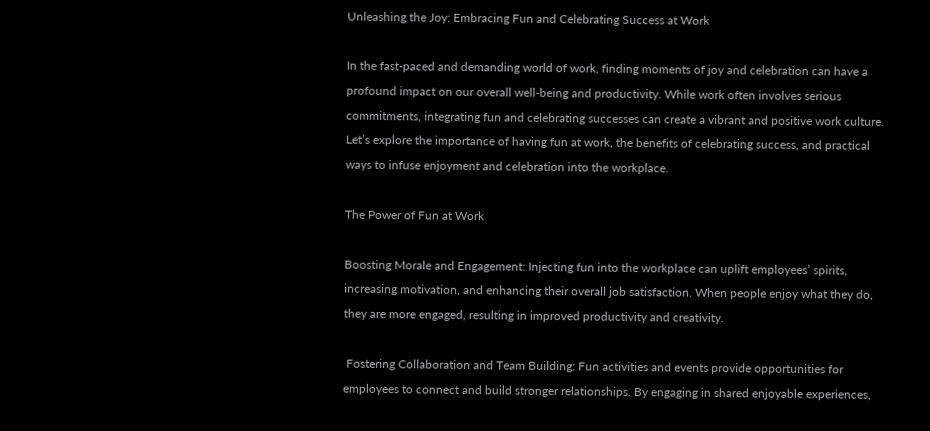Unleashing the Joy: Embracing Fun and Celebrating Success at Work

In the fast-paced and demanding world of work, finding moments of joy and celebration can have a profound impact on our overall well-being and productivity. While work often involves serious commitments, integrating fun and celebrating successes can create a vibrant and positive work culture. Let’s explore the importance of having fun at work, the benefits of celebrating success, and practical ways to infuse enjoyment and celebration into the workplace.

The Power of Fun at Work

Boosting Morale and Engagement: Injecting fun into the workplace can uplift employees’ spirits, increasing motivation, and enhancing their overall job satisfaction. When people enjoy what they do, they are more engaged, resulting in improved productivity and creativity.

 Fostering Collaboration and Team Building: Fun activities and events provide opportunities for employees to connect and build stronger relationships. By engaging in shared enjoyable experiences,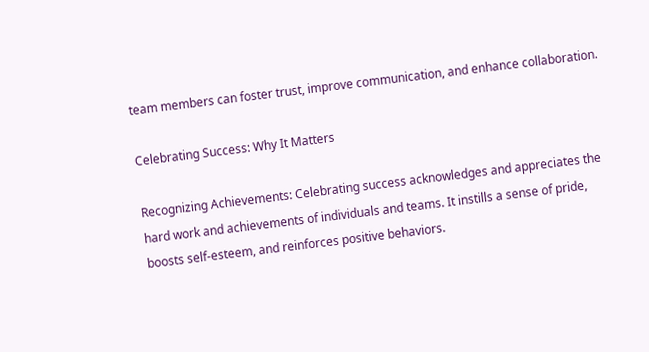team members can foster trust, improve communication, and enhance collaboration.

Celebrating Success: Why It Matters

Recognizing Achievements: Celebrating success acknowledges and appreciates the hard work and achievements of individuals and teams. It instills a sense of pride, boosts self-esteem, and reinforces positive behaviors.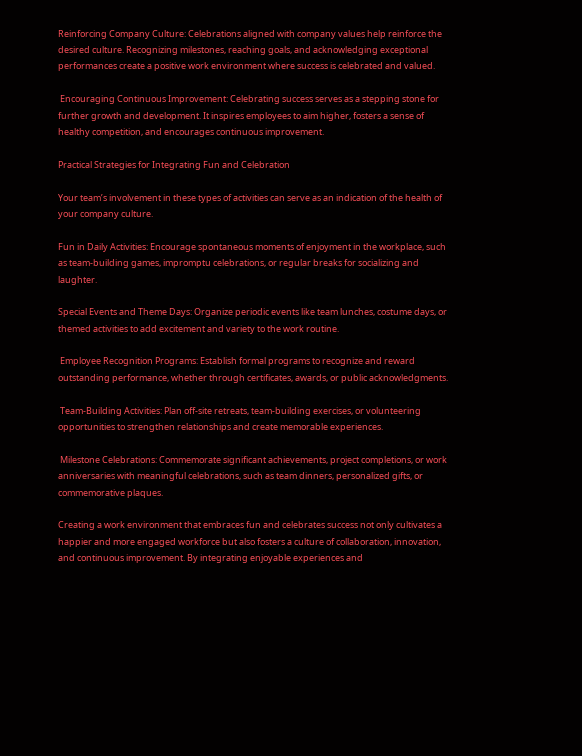Reinforcing Company Culture: Celebrations aligned with company values help reinforce the desired culture. Recognizing milestones, reaching goals, and acknowledging exceptional performances create a positive work environment where success is celebrated and valued.

 Encouraging Continuous Improvement: Celebrating success serves as a stepping stone for further growth and development. It inspires employees to aim higher, fosters a sense of healthy competition, and encourages continuous improvement.

Practical Strategies for Integrating Fun and Celebration

Your team’s involvement in these types of activities can serve as an indication of the health of your company culture.

Fun in Daily Activities: Encourage spontaneous moments of enjoyment in the workplace, such as team-building games, impromptu celebrations, or regular breaks for socializing and laughter.

Special Events and Theme Days: Organize periodic events like team lunches, costume days, or themed activities to add excitement and variety to the work routine.

 Employee Recognition Programs: Establish formal programs to recognize and reward outstanding performance, whether through certificates, awards, or public acknowledgments.

 Team-Building Activities: Plan off-site retreats, team-building exercises, or volunteering opportunities to strengthen relationships and create memorable experiences.

 Milestone Celebrations: Commemorate significant achievements, project completions, or work anniversaries with meaningful celebrations, such as team dinners, personalized gifts, or commemorative plaques.

Creating a work environment that embraces fun and celebrates success not only cultivates a happier and more engaged workforce but also fosters a culture of collaboration, innovation, and continuous improvement. By integrating enjoyable experiences and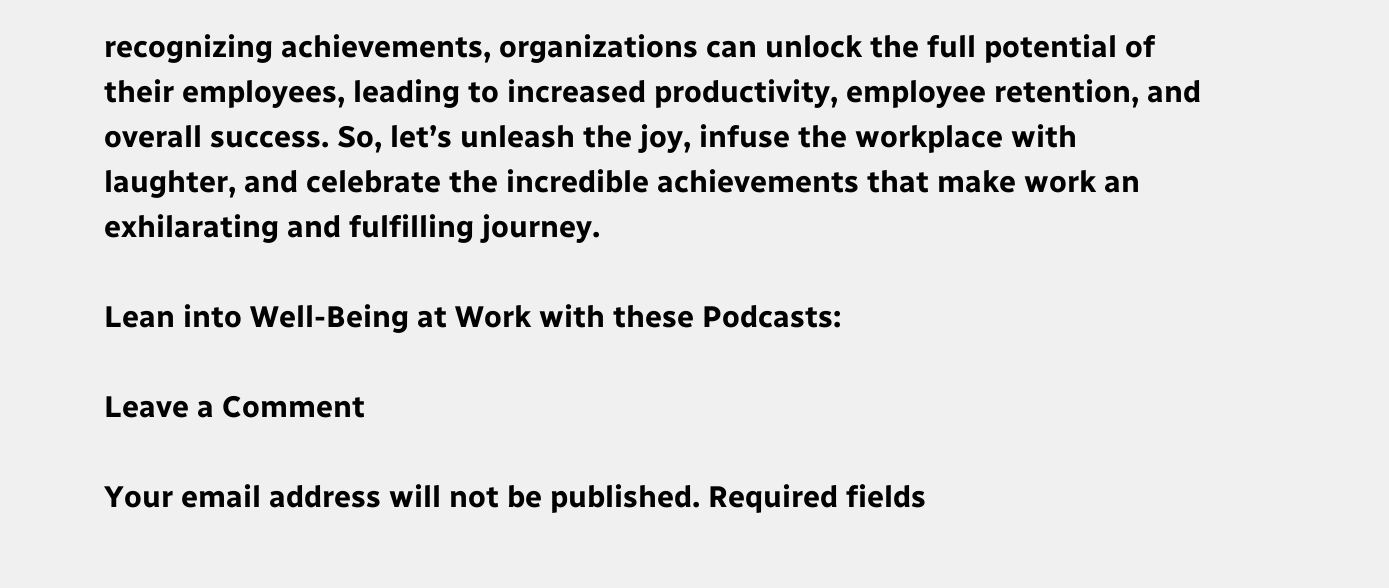recognizing achievements, organizations can unlock the full potential of their employees, leading to increased productivity, employee retention, and overall success. So, let’s unleash the joy, infuse the workplace with laughter, and celebrate the incredible achievements that make work an exhilarating and fulfilling journey.

Lean into Well-Being at Work with these Podcasts:

Leave a Comment

Your email address will not be published. Required fields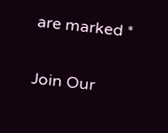are marked *

Join Our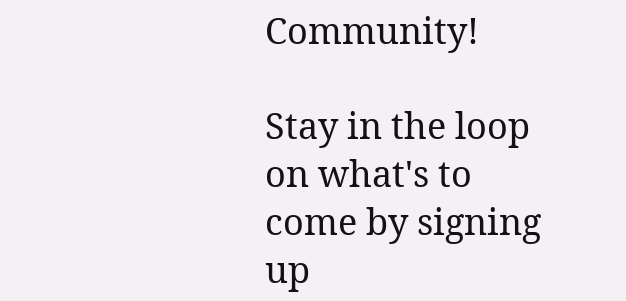Community!

Stay in the loop on what's to come by signing up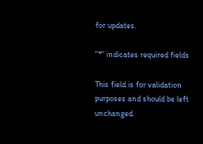for updates.

"*" indicates required fields

This field is for validation purposes and should be left unchanged.